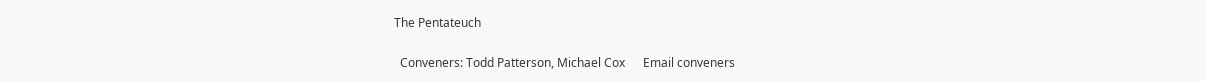The Pentateuch

  Conveners: Todd Patterson, Michael Cox      Email conveners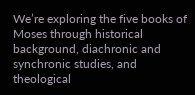We’re exploring the five books of Moses through historical background, diachronic and synchronic studies, and theological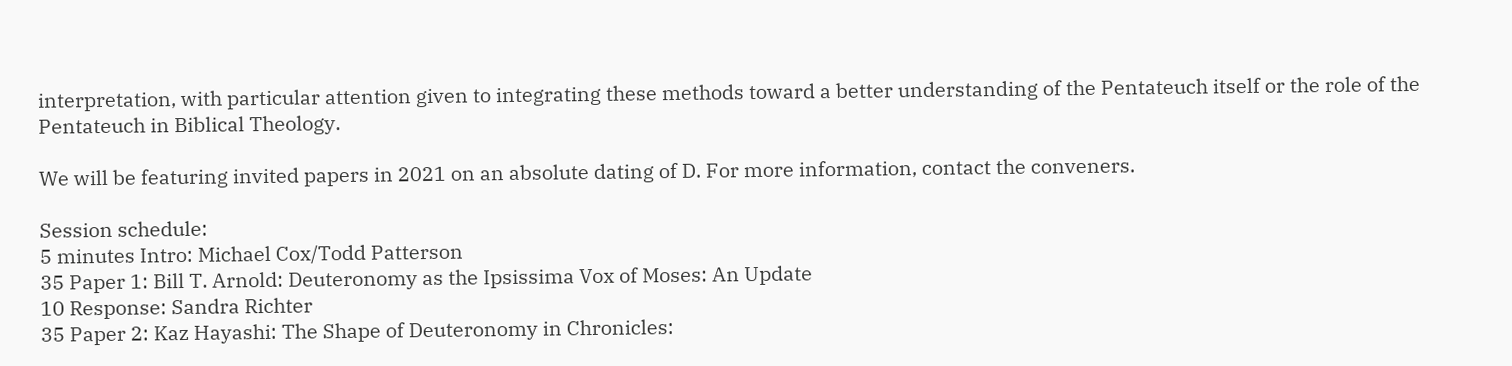interpretation, with particular attention given to integrating these methods toward a better understanding of the Pentateuch itself or the role of the Pentateuch in Biblical Theology.

We will be featuring invited papers in 2021 on an absolute dating of D. For more information, contact the conveners.

Session schedule:
5 minutes Intro: Michael Cox/Todd Patterson
35 Paper 1: Bill T. Arnold: Deuteronomy as the Ipsissima Vox of Moses: An Update
10 Response: Sandra Richter
35 Paper 2: Kaz Hayashi: The Shape of Deuteronomy in Chronicles: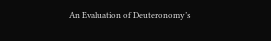An Evaluation of Deuteronomy’s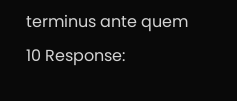terminus ante quem
10 Response: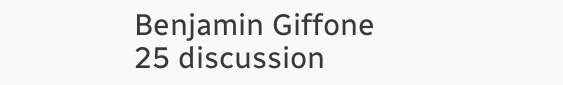Benjamin Giffone
25 discussion